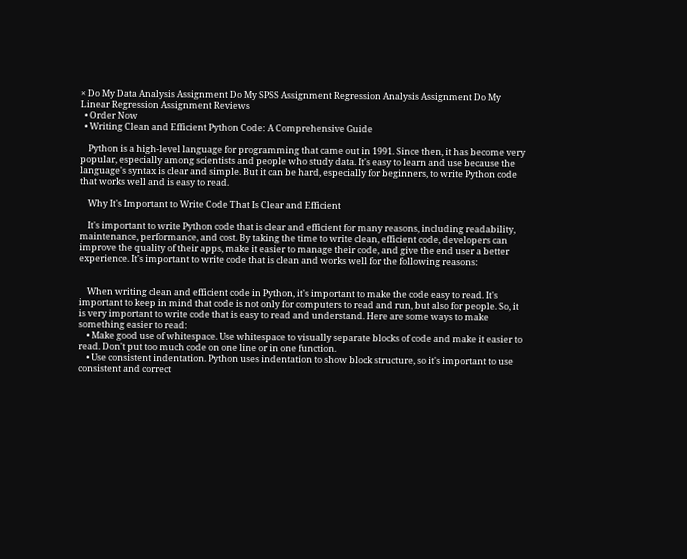× Do My Data Analysis Assignment Do My SPSS Assignment Regression Analysis Assignment Do My Linear Regression Assignment Reviews
  • Order Now
  • Writing Clean and Efficient Python Code: A Comprehensive Guide

    Python is a high-level language for programming that came out in 1991. Since then, it has become very popular, especially among scientists and people who study data. It's easy to learn and use because the language's syntax is clear and simple. But it can be hard, especially for beginners, to write Python code that works well and is easy to read.

    Why It's Important to Write Code That Is Clear and Efficient

    It's important to write Python code that is clear and efficient for many reasons, including readability, maintenance, performance, and cost. By taking the time to write clean, efficient code, developers can improve the quality of their apps, make it easier to manage their code, and give the end user a better experience. It's important to write code that is clean and works well for the following reasons:


    When writing clean and efficient code in Python, it's important to make the code easy to read. It's important to keep in mind that code is not only for computers to read and run, but also for people. So, it is very important to write code that is easy to read and understand. Here are some ways to make something easier to read:
    • Make good use of whitespace. Use whitespace to visually separate blocks of code and make it easier to read. Don't put too much code on one line or in one function.
    • Use consistent indentation. Python uses indentation to show block structure, so it's important to use consistent and correct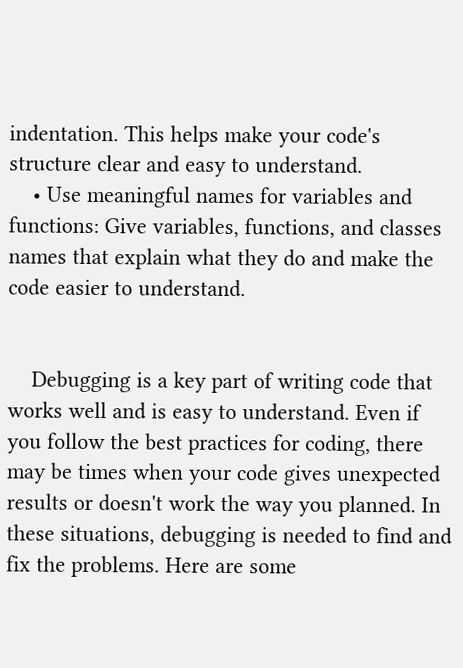indentation. This helps make your code's structure clear and easy to understand.
    • Use meaningful names for variables and functions: Give variables, functions, and classes names that explain what they do and make the code easier to understand.


    Debugging is a key part of writing code that works well and is easy to understand. Even if you follow the best practices for coding, there may be times when your code gives unexpected results or doesn't work the way you planned. In these situations, debugging is needed to find and fix the problems. Here are some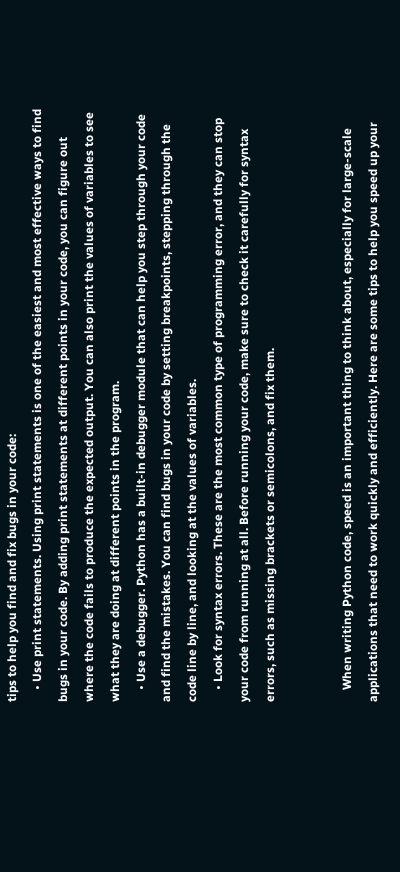tips to help you find and fix bugs in your code:
    • Use print statements. Using print statements is one of the easiest and most effective ways to find bugs in your code. By adding print statements at different points in your code, you can figure out where the code fails to produce the expected output. You can also print the values of variables to see what they are doing at different points in the program.
    • Use a debugger. Python has a built-in debugger module that can help you step through your code and find the mistakes. You can find bugs in your code by setting breakpoints, stepping through the code line by line, and looking at the values of variables.
    • Look for syntax errors. These are the most common type of programming error, and they can stop your code from running at all. Before running your code, make sure to check it carefully for syntax errors, such as missing brackets or semicolons, and fix them.


    When writing Python code, speed is an important thing to think about, especially for large-scale applications that need to work quickly and efficiently. Here are some tips to help you speed up your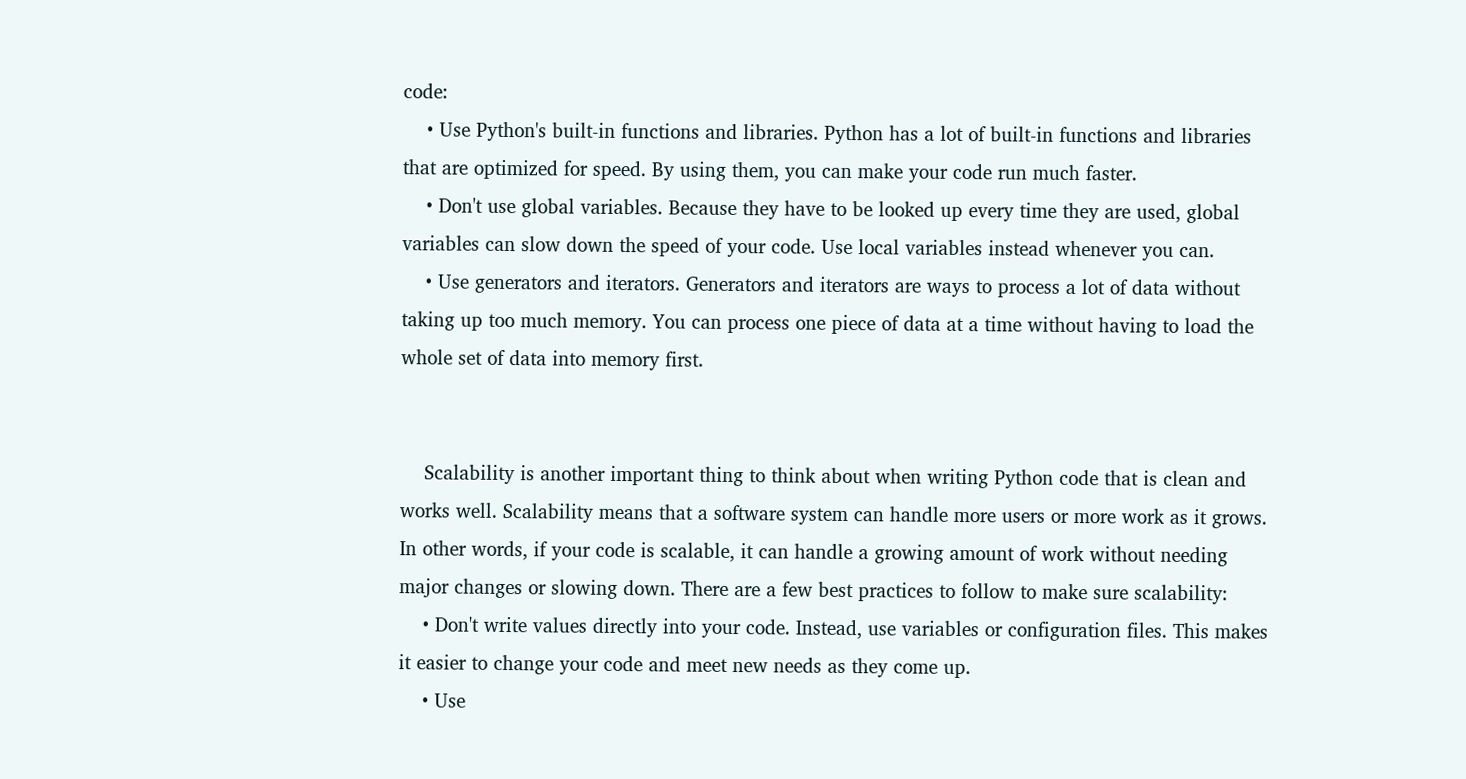code:
    • Use Python's built-in functions and libraries. Python has a lot of built-in functions and libraries that are optimized for speed. By using them, you can make your code run much faster.
    • Don't use global variables. Because they have to be looked up every time they are used, global variables can slow down the speed of your code. Use local variables instead whenever you can.
    • Use generators and iterators. Generators and iterators are ways to process a lot of data without taking up too much memory. You can process one piece of data at a time without having to load the whole set of data into memory first.


    Scalability is another important thing to think about when writing Python code that is clean and works well. Scalability means that a software system can handle more users or more work as it grows. In other words, if your code is scalable, it can handle a growing amount of work without needing major changes or slowing down. There are a few best practices to follow to make sure scalability:
    • Don't write values directly into your code. Instead, use variables or configuration files. This makes it easier to change your code and meet new needs as they come up.
    • Use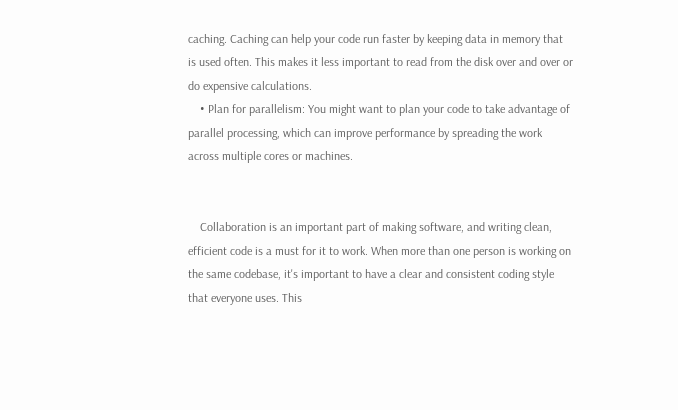caching. Caching can help your code run faster by keeping data in memory that is used often. This makes it less important to read from the disk over and over or do expensive calculations.
    • Plan for parallelism: You might want to plan your code to take advantage of parallel processing, which can improve performance by spreading the work across multiple cores or machines.


    Collaboration is an important part of making software, and writing clean, efficient code is a must for it to work. When more than one person is working on the same codebase, it's important to have a clear and consistent coding style that everyone uses. This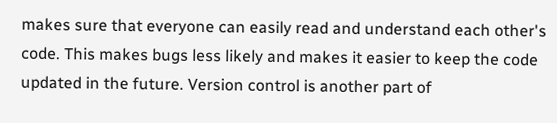makes sure that everyone can easily read and understand each other's code. This makes bugs less likely and makes it easier to keep the code updated in the future. Version control is another part of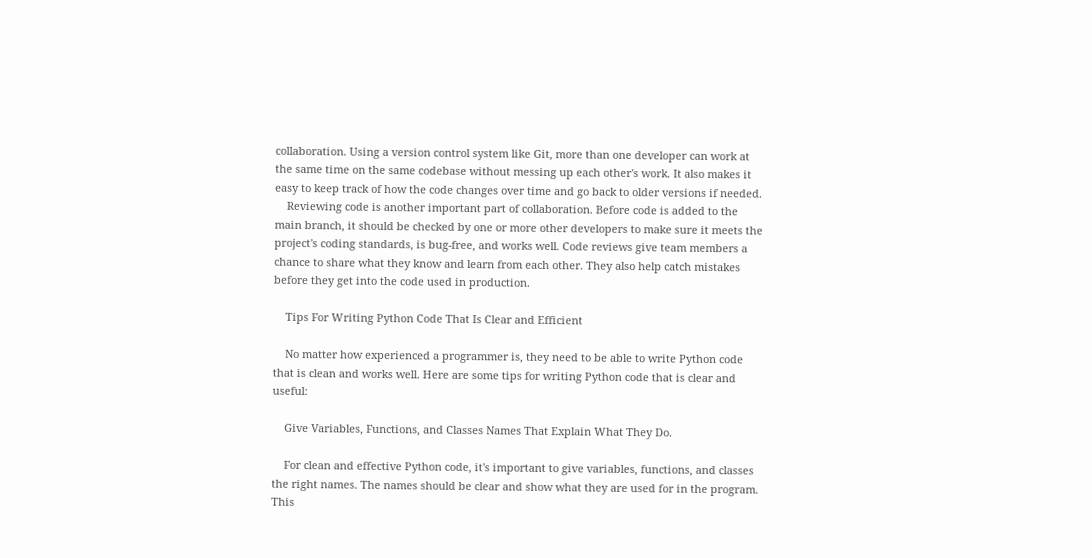collaboration. Using a version control system like Git, more than one developer can work at the same time on the same codebase without messing up each other's work. It also makes it easy to keep track of how the code changes over time and go back to older versions if needed.
    Reviewing code is another important part of collaboration. Before code is added to the main branch, it should be checked by one or more other developers to make sure it meets the project's coding standards, is bug-free, and works well. Code reviews give team members a chance to share what they know and learn from each other. They also help catch mistakes before they get into the code used in production.

    Tips For Writing Python Code That Is Clear and Efficient

    No matter how experienced a programmer is, they need to be able to write Python code that is clean and works well. Here are some tips for writing Python code that is clear and useful:

    Give Variables, Functions, and Classes Names That Explain What They Do.

    For clean and effective Python code, it's important to give variables, functions, and classes the right names. The names should be clear and show what they are used for in the program. This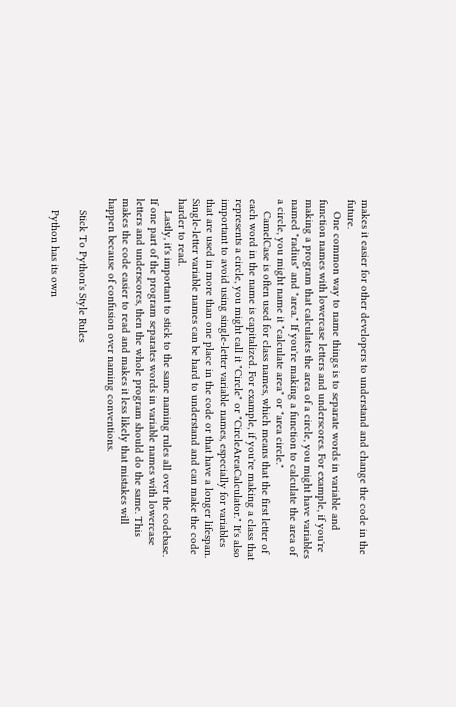makes it easier for other developers to understand and change the code in the future.
    One common way to name things is to separate words in variable and function names with lowercase letters and underscores. For example, if you're making a program that calculates the area of a circle, you might have variables named "radius" and "area." If you're making a function to calculate the area of a circle, you might name it "calculate area" or "area circle."
    CamelCase is often used for class names, which means that the first letter of each word in the name is capitalized. For example, if you're making a class that represents a circle, you might call it "Circle" or "CircleAreaCalculator." It's also important to avoid using single-letter variable names, especially for variables that are used in more than one place in the code or that have a longer lifespan. Single-letter variable names can be hard to understand and can make the code harder to read.
    Lastly, it's important to stick to the same naming rules all over the codebase. If one part of the program separates words in variable names with lowercase letters and underscores, then the whole program should do the same. This makes the code easier to read and makes it less likely that mistakes will happen because of confusion over naming conventions.

    Stick To Python's Style Rules

    Python has its own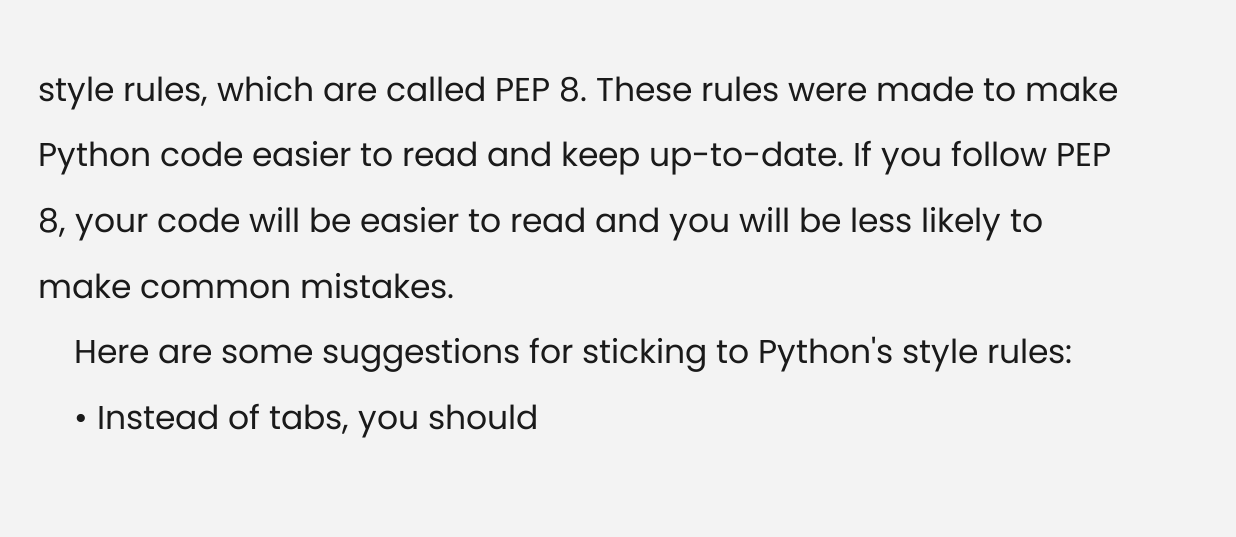style rules, which are called PEP 8. These rules were made to make Python code easier to read and keep up-to-date. If you follow PEP 8, your code will be easier to read and you will be less likely to make common mistakes.
    Here are some suggestions for sticking to Python's style rules:
    • Instead of tabs, you should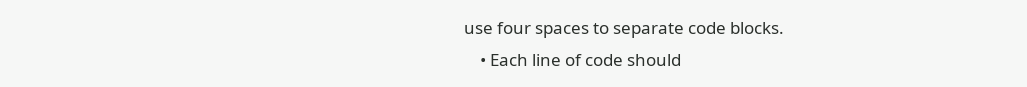use four spaces to separate code blocks.
    • Each line of code should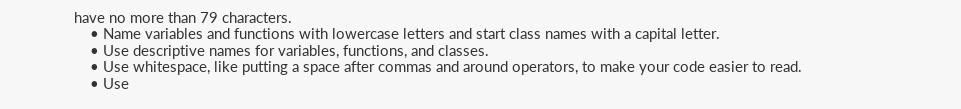have no more than 79 characters.
    • Name variables and functions with lowercase letters and start class names with a capital letter.
    • Use descriptive names for variables, functions, and classes.
    • Use whitespace, like putting a space after commas and around operators, to make your code easier to read.
    • Use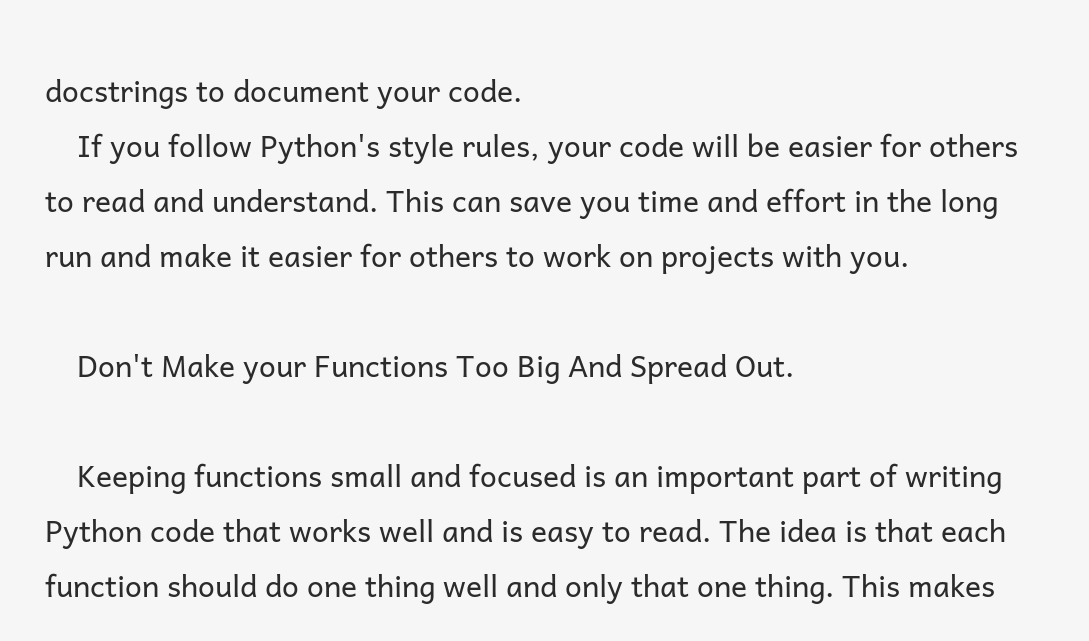docstrings to document your code.
    If you follow Python's style rules, your code will be easier for others to read and understand. This can save you time and effort in the long run and make it easier for others to work on projects with you.

    Don't Make your Functions Too Big And Spread Out.

    Keeping functions small and focused is an important part of writing Python code that works well and is easy to read. The idea is that each function should do one thing well and only that one thing. This makes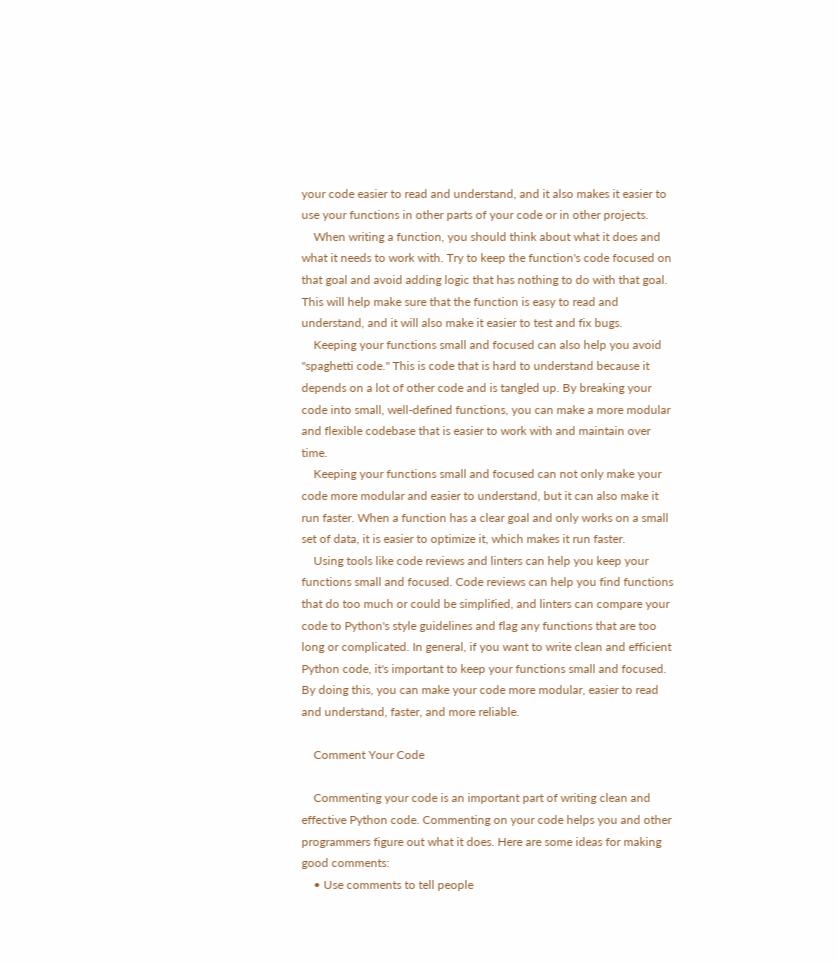your code easier to read and understand, and it also makes it easier to use your functions in other parts of your code or in other projects.
    When writing a function, you should think about what it does and what it needs to work with. Try to keep the function's code focused on that goal and avoid adding logic that has nothing to do with that goal. This will help make sure that the function is easy to read and understand, and it will also make it easier to test and fix bugs.
    Keeping your functions small and focused can also help you avoid "spaghetti code." This is code that is hard to understand because it depends on a lot of other code and is tangled up. By breaking your code into small, well-defined functions, you can make a more modular and flexible codebase that is easier to work with and maintain over time.
    Keeping your functions small and focused can not only make your code more modular and easier to understand, but it can also make it run faster. When a function has a clear goal and only works on a small set of data, it is easier to optimize it, which makes it run faster.
    Using tools like code reviews and linters can help you keep your functions small and focused. Code reviews can help you find functions that do too much or could be simplified, and linters can compare your code to Python's style guidelines and flag any functions that are too long or complicated. In general, if you want to write clean and efficient Python code, it's important to keep your functions small and focused. By doing this, you can make your code more modular, easier to read and understand, faster, and more reliable.

    Comment Your Code

    Commenting your code is an important part of writing clean and effective Python code. Commenting on your code helps you and other programmers figure out what it does. Here are some ideas for making good comments:
    • Use comments to tell people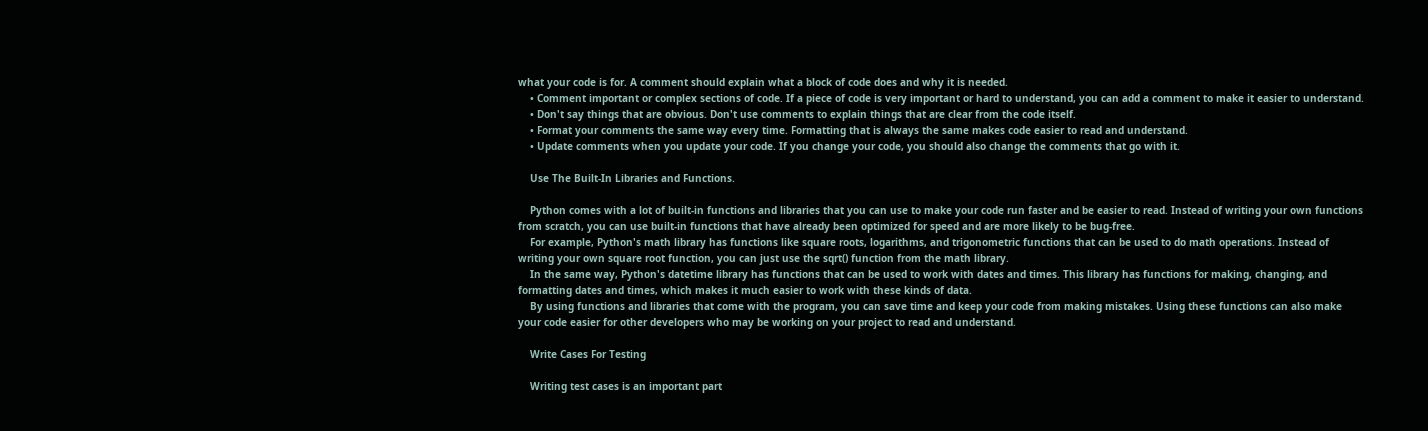what your code is for. A comment should explain what a block of code does and why it is needed.
    • Comment important or complex sections of code. If a piece of code is very important or hard to understand, you can add a comment to make it easier to understand.
    • Don't say things that are obvious. Don't use comments to explain things that are clear from the code itself.
    • Format your comments the same way every time. Formatting that is always the same makes code easier to read and understand.
    • Update comments when you update your code. If you change your code, you should also change the comments that go with it.

    Use The Built-In Libraries and Functions.

    Python comes with a lot of built-in functions and libraries that you can use to make your code run faster and be easier to read. Instead of writing your own functions from scratch, you can use built-in functions that have already been optimized for speed and are more likely to be bug-free.
    For example, Python's math library has functions like square roots, logarithms, and trigonometric functions that can be used to do math operations. Instead of writing your own square root function, you can just use the sqrt() function from the math library.
    In the same way, Python's datetime library has functions that can be used to work with dates and times. This library has functions for making, changing, and formatting dates and times, which makes it much easier to work with these kinds of data.
    By using functions and libraries that come with the program, you can save time and keep your code from making mistakes. Using these functions can also make your code easier for other developers who may be working on your project to read and understand.

    Write Cases For Testing

    Writing test cases is an important part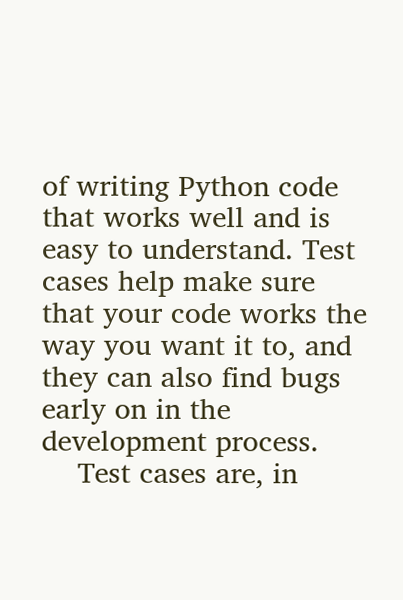of writing Python code that works well and is easy to understand. Test cases help make sure that your code works the way you want it to, and they can also find bugs early on in the development process.
    Test cases are, in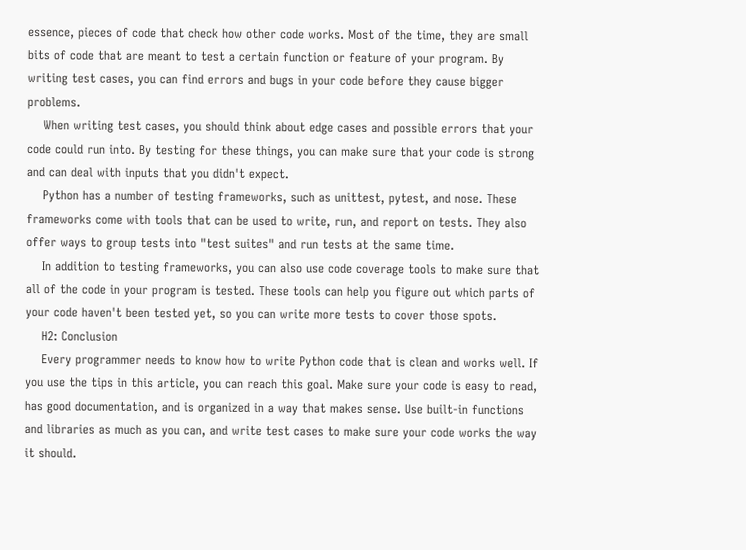essence, pieces of code that check how other code works. Most of the time, they are small bits of code that are meant to test a certain function or feature of your program. By writing test cases, you can find errors and bugs in your code before they cause bigger problems.
    When writing test cases, you should think about edge cases and possible errors that your code could run into. By testing for these things, you can make sure that your code is strong and can deal with inputs that you didn't expect.
    Python has a number of testing frameworks, such as unittest, pytest, and nose. These frameworks come with tools that can be used to write, run, and report on tests. They also offer ways to group tests into "test suites" and run tests at the same time.
    In addition to testing frameworks, you can also use code coverage tools to make sure that all of the code in your program is tested. These tools can help you figure out which parts of your code haven't been tested yet, so you can write more tests to cover those spots.
    H2: Conclusion
    Every programmer needs to know how to write Python code that is clean and works well. If you use the tips in this article, you can reach this goal. Make sure your code is easy to read, has good documentation, and is organized in a way that makes sense. Use built-in functions and libraries as much as you can, and write test cases to make sure your code works the way it should.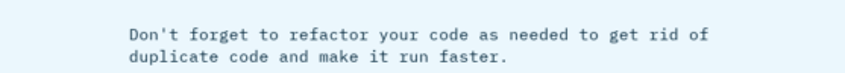Don't forget to refactor your code as needed to get rid of duplicate code and make it run faster.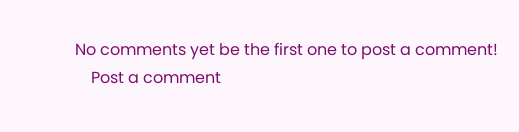No comments yet be the first one to post a comment!
    Post a comment